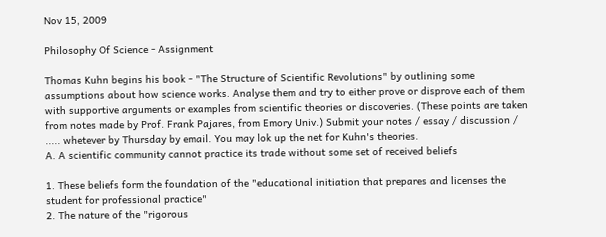Nov 15, 2009

Philosophy Of Science - Assignment

Thomas Kuhn begins his book - "The Structure of Scientific Revolutions" by outlining some assumptions about how science works. Analyse them and try to either prove or disprove each of them with supportive arguments or examples from scientific theories or discoveries. (These points are taken from notes made by Prof. Frank Pajares, from Emory Univ.) Submit your notes / essay / discussion / ..... whetever by Thursday by email. You may lok up the net for Kuhn's theories.
A. A scientific community cannot practice its trade without some set of received beliefs

1. These beliefs form the foundation of the "educational initiation that prepares and licenses the student for professional practice"
2. The nature of the "rigorous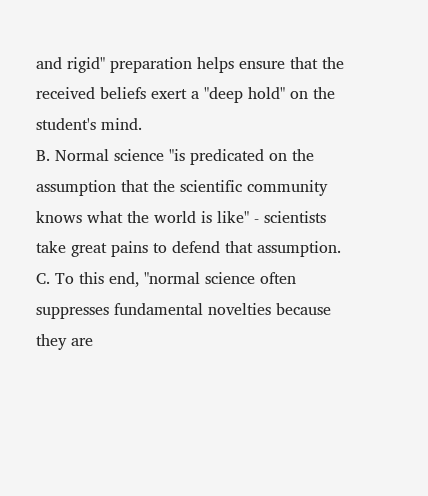and rigid" preparation helps ensure that the received beliefs exert a "deep hold" on the student's mind.
B. Normal science "is predicated on the assumption that the scientific community knows what the world is like" - scientists take great pains to defend that assumption.
C. To this end, "normal science often suppresses fundamental novelties because they are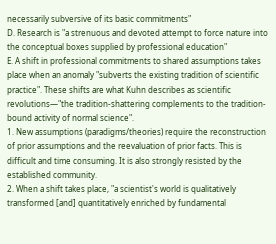necessarily subversive of its basic commitments"
D. Research is "a strenuous and devoted attempt to force nature into the conceptual boxes supplied by professional education"
E. A shift in professional commitments to shared assumptions takes place when an anomaly "subverts the existing tradition of scientific practice". These shifts are what Kuhn describes as scientific revolutions—"the tradition-shattering complements to the tradition-bound activity of normal science".
1. New assumptions (paradigms/theories) require the reconstruction of prior assumptions and the reevaluation of prior facts. This is difficult and time consuming. It is also strongly resisted by the established community.
2. When a shift takes place, "a scientist's world is qualitatively transformed [and] quantitatively enriched by fundamental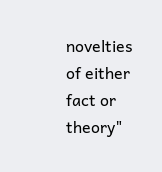novelties of either fact or theory"